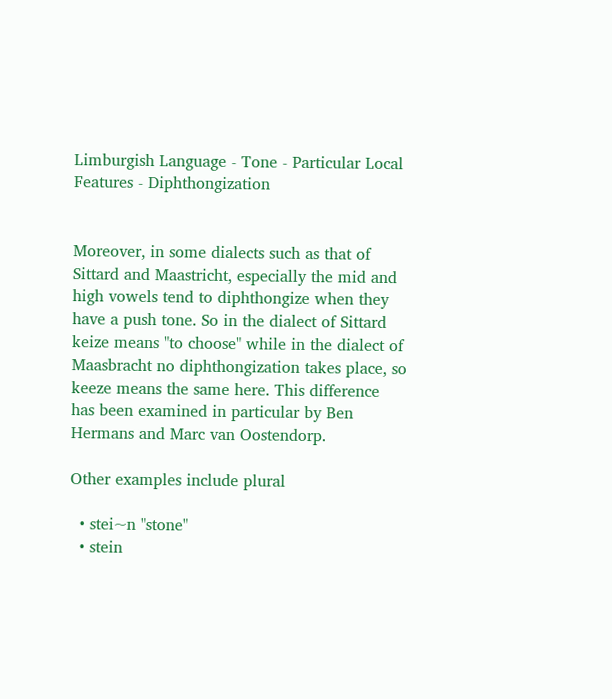Limburgish Language - Tone - Particular Local Features - Diphthongization


Moreover, in some dialects such as that of Sittard and Maastricht, especially the mid and high vowels tend to diphthongize when they have a push tone. So in the dialect of Sittard keize means "to choose" while in the dialect of Maasbracht no diphthongization takes place, so keeze means the same here. This difference has been examined in particular by Ben Hermans and Marc van Oostendorp.

Other examples include plural

  • stei~n "stone"
  • stein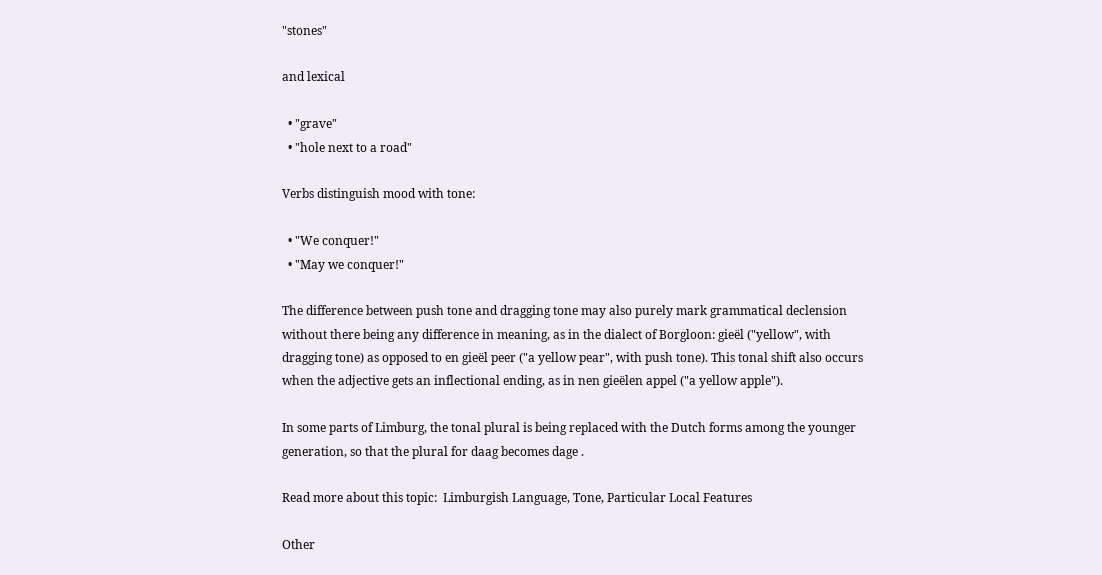"stones"

and lexical

  • "grave"
  • "hole next to a road"

Verbs distinguish mood with tone:

  • "We conquer!"
  • "May we conquer!"

The difference between push tone and dragging tone may also purely mark grammatical declension without there being any difference in meaning, as in the dialect of Borgloon: gieël ("yellow", with dragging tone) as opposed to en gieël peer ("a yellow pear", with push tone). This tonal shift also occurs when the adjective gets an inflectional ending, as in nen gieëlen appel ("a yellow apple").

In some parts of Limburg, the tonal plural is being replaced with the Dutch forms among the younger generation, so that the plural for daag becomes dage .

Read more about this topic:  Limburgish Language, Tone, Particular Local Features

Other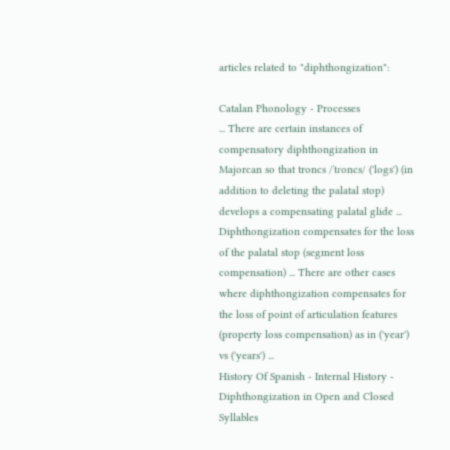articles related to "diphthongization":

Catalan Phonology - Processes
... There are certain instances of compensatory diphthongization in Majorcan so that troncs /ˈtɾoncs/ ('logs') (in addition to deleting the palatal stop) develops a compensating palatal glide ... Diphthongization compensates for the loss of the palatal stop (segment loss compensation) ... There are other cases where diphthongization compensates for the loss of point of articulation features (property loss compensation) as in ('year') vs ('years') ...
History Of Spanish - Internal History - Diphthongization in Open and Closed Syllables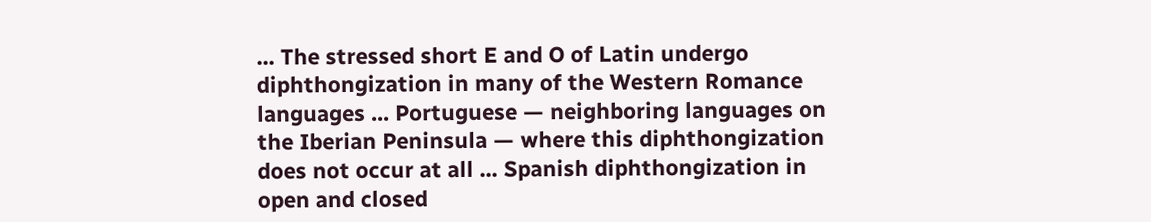... The stressed short E and O of Latin undergo diphthongization in many of the Western Romance languages ... Portuguese — neighboring languages on the Iberian Peninsula — where this diphthongization does not occur at all ... Spanish diphthongization in open and closed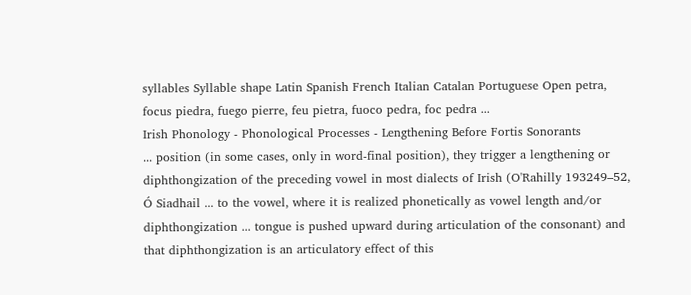syllables Syllable shape Latin Spanish French Italian Catalan Portuguese Open petra, focus piedra, fuego pierre, feu pietra, fuoco pedra, foc pedra ...
Irish Phonology - Phonological Processes - Lengthening Before Fortis Sonorants
... position (in some cases, only in word-final position), they trigger a lengthening or diphthongization of the preceding vowel in most dialects of Irish (O'Rahilly 193249–52, Ó Siadhail ... to the vowel, where it is realized phonetically as vowel length and/or diphthongization ... tongue is pushed upward during articulation of the consonant) and that diphthongization is an articulatory effect of this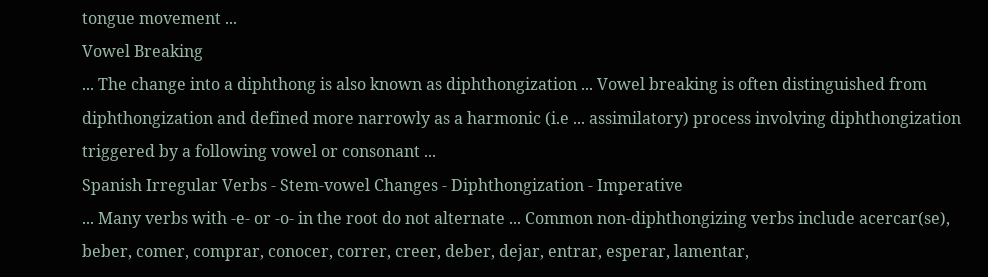tongue movement ...
Vowel Breaking
... The change into a diphthong is also known as diphthongization ... Vowel breaking is often distinguished from diphthongization and defined more narrowly as a harmonic (i.e ... assimilatory) process involving diphthongization triggered by a following vowel or consonant ...
Spanish Irregular Verbs - Stem-vowel Changes - Diphthongization - Imperative
... Many verbs with -e- or -o- in the root do not alternate ... Common non-diphthongizing verbs include acercar(se), beber, comer, comprar, conocer, correr, creer, deber, dejar, entrar, esperar, lamentar,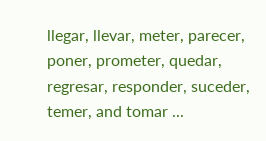llegar, llevar, meter, parecer, poner, prometer, quedar, regresar, responder, suceder, temer, and tomar ...